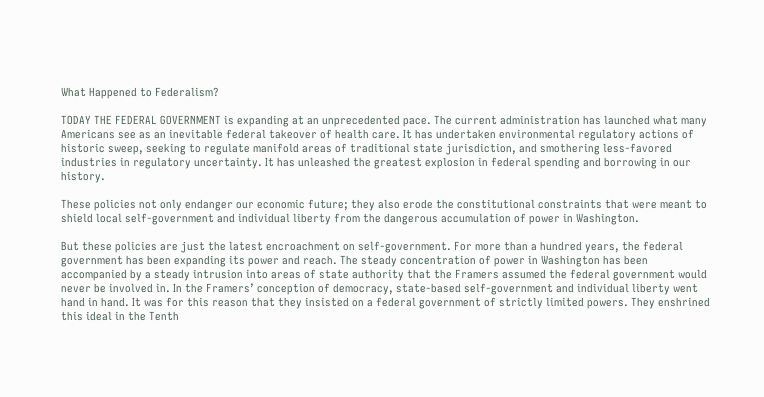What Happened to Federalism?

TODAY THE FEDERAL GOVERNMENT is expanding at an unprecedented pace. The current administration has launched what many Americans see as an inevitable federal takeover of health care. It has undertaken environmental regulatory actions of historic sweep, seeking to regulate manifold areas of traditional state jurisdiction, and smothering less-favored industries in regulatory uncertainty. It has unleashed the greatest explosion in federal spending and borrowing in our history.

These policies not only endanger our economic future; they also erode the constitutional constraints that were meant to shield local self-government and individual liberty from the dangerous accumulation of power in Washington.

But these policies are just the latest encroachment on self-government. For more than a hundred years, the federal government has been expanding its power and reach. The steady concentration of power in Washington has been accompanied by a steady intrusion into areas of state authority that the Framers assumed the federal government would never be involved in. In the Framers’ conception of democracy, state-based self-government and individual liberty went hand in hand. It was for this reason that they insisted on a federal government of strictly limited powers. They enshrined this ideal in the Tenth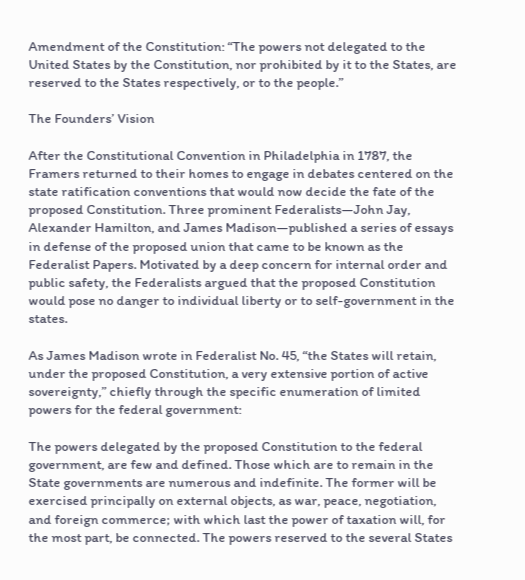Amendment of the Constitution: “The powers not delegated to the United States by the Constitution, nor prohibited by it to the States, are reserved to the States respectively, or to the people.”

The Founders’ Vision

After the Constitutional Convention in Philadelphia in 1787, the Framers returned to their homes to engage in debates centered on the state ratification conventions that would now decide the fate of the proposed Constitution. Three prominent Federalists—John Jay, Alexander Hamilton, and James Madison—published a series of essays in defense of the proposed union that came to be known as the Federalist Papers. Motivated by a deep concern for internal order and public safety, the Federalists argued that the proposed Constitution would pose no danger to individual liberty or to self-government in the states.

As James Madison wrote in Federalist No. 45, “the States will retain, under the proposed Constitution, a very extensive portion of active sovereignty,” chiefly through the specific enumeration of limited powers for the federal government:

The powers delegated by the proposed Constitution to the federal government, are few and defined. Those which are to remain in the State governments are numerous and indefinite. The former will be exercised principally on external objects, as war, peace, negotiation, and foreign commerce; with which last the power of taxation will, for the most part, be connected. The powers reserved to the several States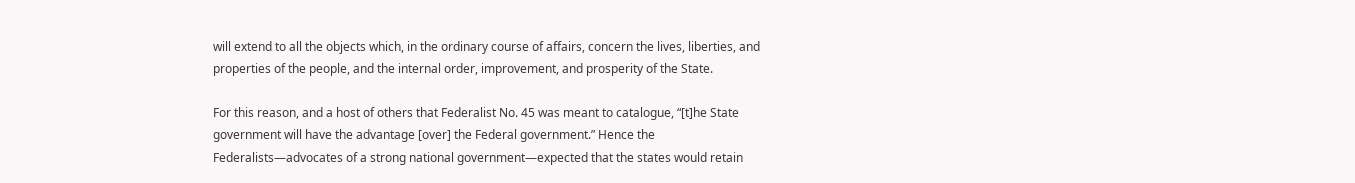will extend to all the objects which, in the ordinary course of affairs, concern the lives, liberties, and properties of the people, and the internal order, improvement, and prosperity of the State.

For this reason, and a host of others that Federalist No. 45 was meant to catalogue, “[t]he State government will have the advantage [over] the Federal government.” Hence the Federalists—advocates of a strong national government—expected that the states would retain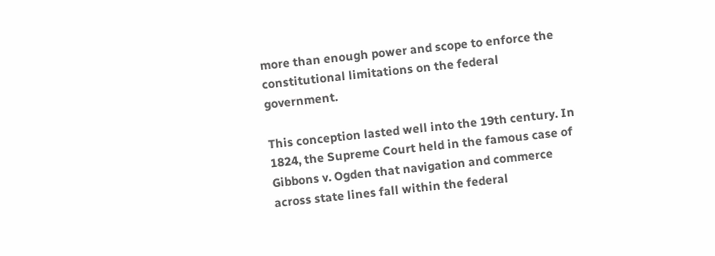more than enough power and scope to enforce the constitutional limitations on the federal government.

This conception lasted well into the 19th century. In 1824, the Supreme Court held in the famous case of Gibbons v. Ogden that navigation and commerce across state lines fall within the federal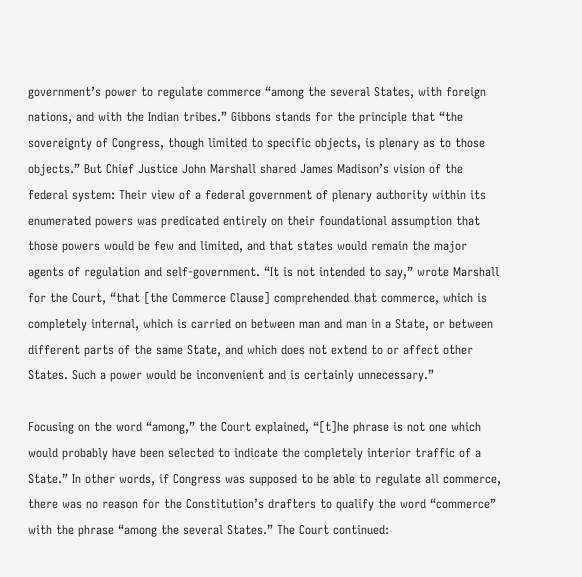government’s power to regulate commerce “among the several States, with foreign nations, and with the Indian tribes.” Gibbons stands for the principle that “the sovereignty of Congress, though limited to specific objects, is plenary as to those objects.” But Chief Justice John Marshall shared James Madison’s vision of the federal system: Their view of a federal government of plenary authority within its enumerated powers was predicated entirely on their foundational assumption that those powers would be few and limited, and that states would remain the major agents of regulation and self-government. “It is not intended to say,” wrote Marshall for the Court, “that [the Commerce Clause] comprehended that commerce, which is completely internal, which is carried on between man and man in a State, or between different parts of the same State, and which does not extend to or affect other States. Such a power would be inconvenient and is certainly unnecessary.”

Focusing on the word “among,” the Court explained, “[t]he phrase is not one which would probably have been selected to indicate the completely interior traffic of a State.” In other words, if Congress was supposed to be able to regulate all commerce, there was no reason for the Constitution’s drafters to qualify the word “commerce” with the phrase “among the several States.” The Court continued: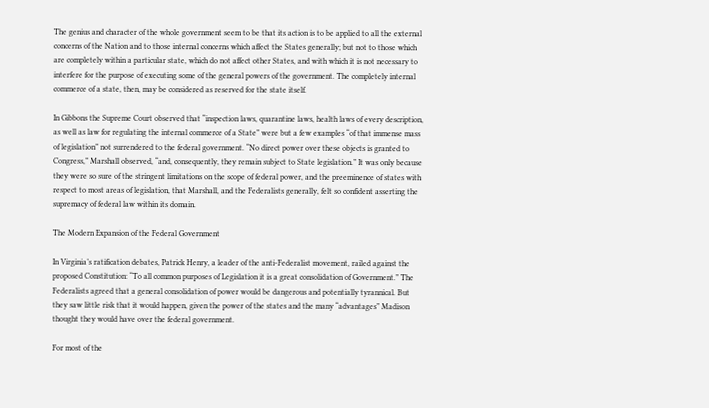The genius and character of the whole government seem to be that its action is to be applied to all the external concerns of the Nation and to those internal concerns which affect the States generally; but not to those which are completely within a particular state, which do not affect other States, and with which it is not necessary to interfere for the purpose of executing some of the general powers of the government. The completely internal commerce of a state, then, may be considered as reserved for the state itself.

In Gibbons the Supreme Court observed that “inspection laws, quarantine laws, health laws of every description, as well as law for regulating the internal commerce of a State” were but a few examples “of that immense mass of legislation” not surrendered to the federal government. “No direct power over these objects is granted to Congress,” Marshall observed, “and, consequently, they remain subject to State legislation.” It was only because they were so sure of the stringent limitations on the scope of federal power, and the preeminence of states with respect to most areas of legislation, that Marshall, and the Federalists generally, felt so confident asserting the supremacy of federal law within its domain.

The Modern Expansion of the Federal Government

In Virginia’s ratification debates, Patrick Henry, a leader of the anti-Federalist movement, railed against the proposed Constitution: “To all common purposes of Legislation it is a great consolidation of Government.” The Federalists agreed that a general consolidation of power would be dangerous and potentially tyrannical. But they saw little risk that it would happen, given the power of the states and the many “advantages” Madison thought they would have over the federal government.

For most of the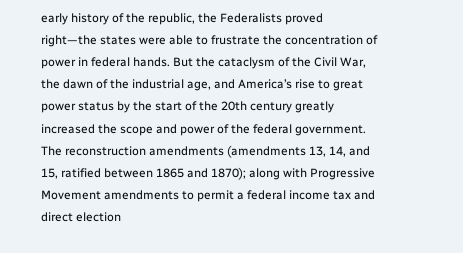early history of the republic, the Federalists proved right—the states were able to frustrate the concentration of power in federal hands. But the cataclysm of the Civil War, the dawn of the industrial age, and America’s rise to great power status by the start of the 20th century greatly increased the scope and power of the federal government. The reconstruction amendments (amendments 13, 14, and 15, ratified between 1865 and 1870); along with Progressive Movement amendments to permit a federal income tax and direct election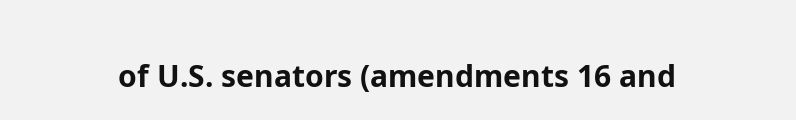of U.S. senators (amendments 16 and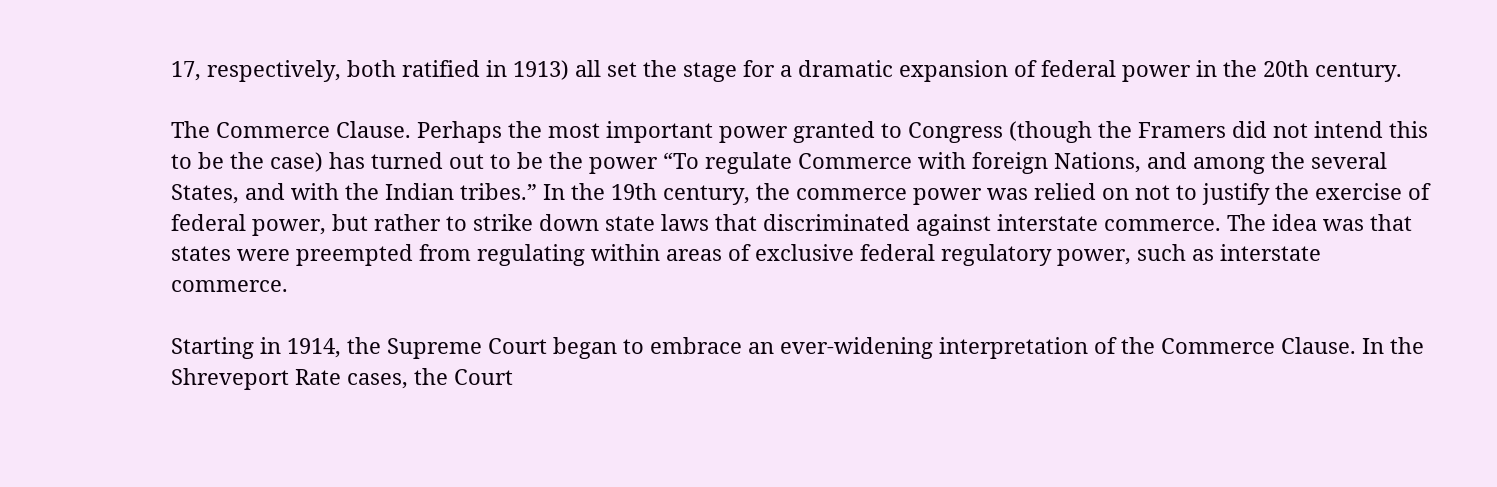17, respectively, both ratified in 1913) all set the stage for a dramatic expansion of federal power in the 20th century.

The Commerce Clause. Perhaps the most important power granted to Congress (though the Framers did not intend this to be the case) has turned out to be the power “To regulate Commerce with foreign Nations, and among the several States, and with the Indian tribes.” In the 19th century, the commerce power was relied on not to justify the exercise of federal power, but rather to strike down state laws that discriminated against interstate commerce. The idea was that states were preempted from regulating within areas of exclusive federal regulatory power, such as interstate commerce.

Starting in 1914, the Supreme Court began to embrace an ever-widening interpretation of the Commerce Clause. In the Shreveport Rate cases, the Court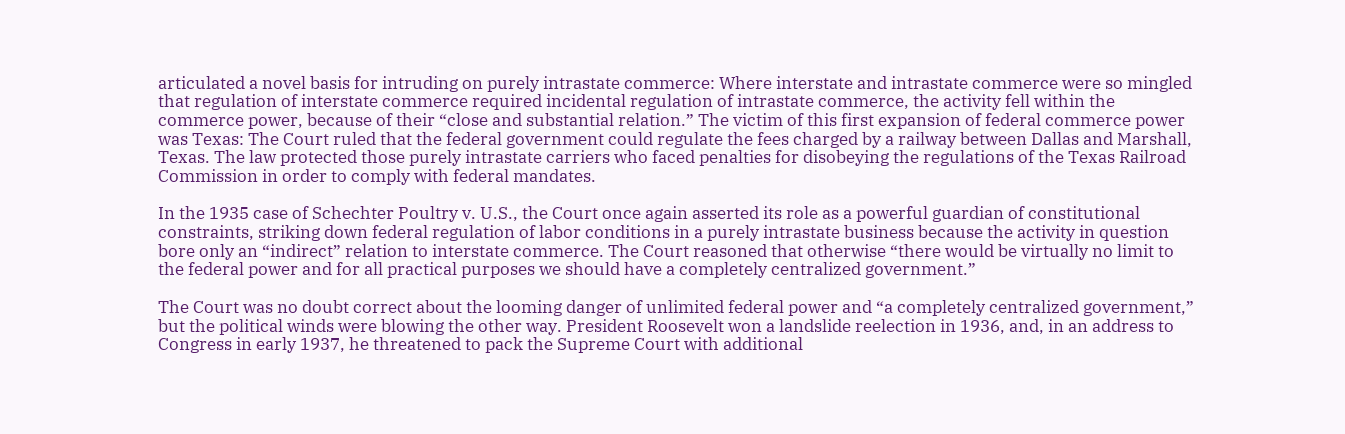articulated a novel basis for intruding on purely intrastate commerce: Where interstate and intrastate commerce were so mingled that regulation of interstate commerce required incidental regulation of intrastate commerce, the activity fell within the commerce power, because of their “close and substantial relation.” The victim of this first expansion of federal commerce power was Texas: The Court ruled that the federal government could regulate the fees charged by a railway between Dallas and Marshall, Texas. The law protected those purely intrastate carriers who faced penalties for disobeying the regulations of the Texas Railroad Commission in order to comply with federal mandates.

In the 1935 case of Schechter Poultry v. U.S., the Court once again asserted its role as a powerful guardian of constitutional constraints, striking down federal regulation of labor conditions in a purely intrastate business because the activity in question bore only an “indirect” relation to interstate commerce. The Court reasoned that otherwise “there would be virtually no limit to the federal power and for all practical purposes we should have a completely centralized government.”

The Court was no doubt correct about the looming danger of unlimited federal power and “a completely centralized government,” but the political winds were blowing the other way. President Roosevelt won a landslide reelection in 1936, and, in an address to Congress in early 1937, he threatened to pack the Supreme Court with additional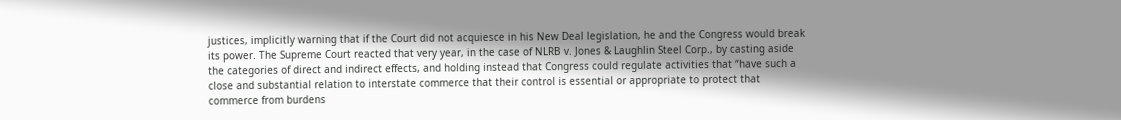justices, implicitly warning that if the Court did not acquiesce in his New Deal legislation, he and the Congress would break its power. The Supreme Court reacted that very year, in the case of NLRB v. Jones & Laughlin Steel Corp., by casting aside the categories of direct and indirect effects, and holding instead that Congress could regulate activities that “have such a close and substantial relation to interstate commerce that their control is essential or appropriate to protect that commerce from burdens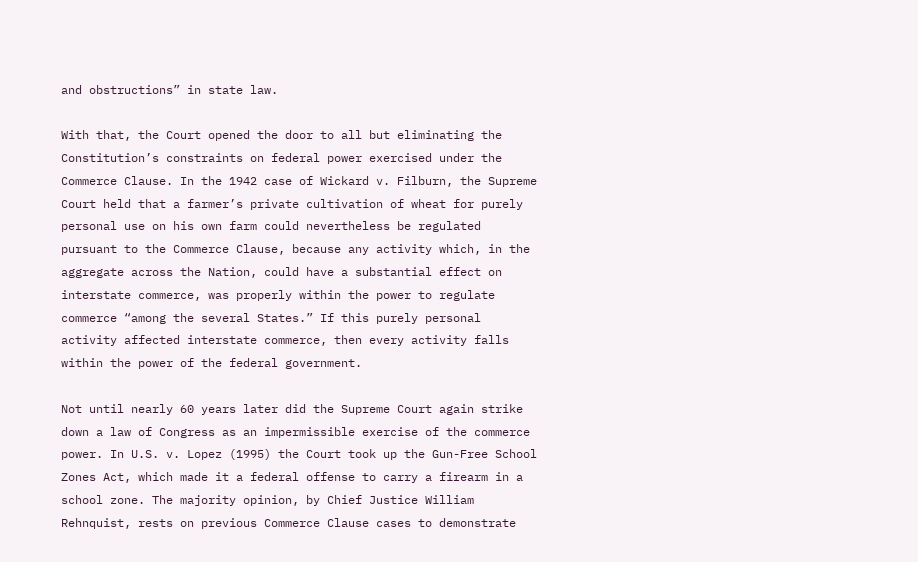and obstructions” in state law.

With that, the Court opened the door to all but eliminating the Constitution’s constraints on federal power exercised under the Commerce Clause. In the 1942 case of Wickard v. Filburn, the Supreme Court held that a farmer’s private cultivation of wheat for purely personal use on his own farm could nevertheless be regulated pursuant to the Commerce Clause, because any activity which, in the aggregate across the Nation, could have a substantial effect on interstate commerce, was properly within the power to regulate commerce “among the several States.” If this purely personal activity affected interstate commerce, then every activity falls within the power of the federal government.

Not until nearly 60 years later did the Supreme Court again strike down a law of Congress as an impermissible exercise of the commerce power. In U.S. v. Lopez (1995) the Court took up the Gun-Free School Zones Act, which made it a federal offense to carry a firearm in a school zone. The majority opinion, by Chief Justice William Rehnquist, rests on previous Commerce Clause cases to demonstrate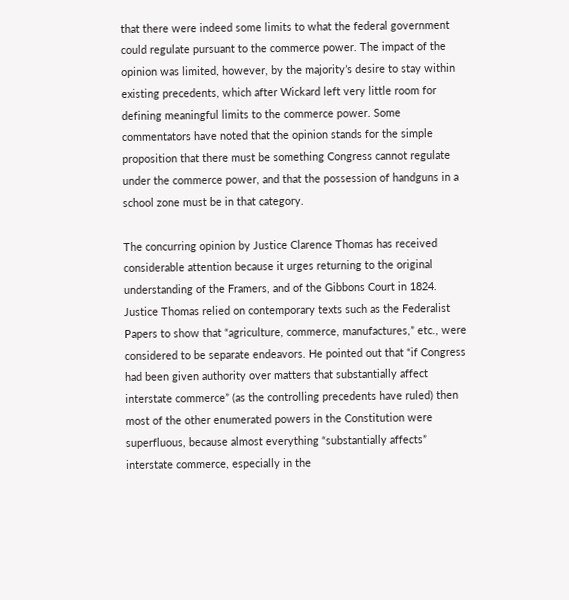that there were indeed some limits to what the federal government could regulate pursuant to the commerce power. The impact of the opinion was limited, however, by the majority’s desire to stay within existing precedents, which after Wickard left very little room for defining meaningful limits to the commerce power. Some commentators have noted that the opinion stands for the simple proposition that there must be something Congress cannot regulate under the commerce power, and that the possession of handguns in a school zone must be in that category.

The concurring opinion by Justice Clarence Thomas has received considerable attention because it urges returning to the original understanding of the Framers, and of the Gibbons Court in 1824. Justice Thomas relied on contemporary texts such as the Federalist Papers to show that “agriculture, commerce, manufactures,” etc., were considered to be separate endeavors. He pointed out that “if Congress had been given authority over matters that substantially affect interstate commerce” (as the controlling precedents have ruled) then most of the other enumerated powers in the Constitution were superfluous, because almost everything “substantially affects” interstate commerce, especially in the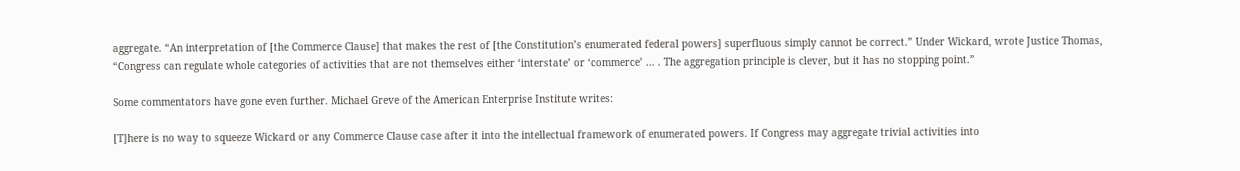aggregate. “An interpretation of [the Commerce Clause] that makes the rest of [the Constitution’s enumerated federal powers] superfluous simply cannot be correct.” Under Wickard, wrote Justice Thomas, “Congress can regulate whole categories of activities that are not themselves either ‘interstate’ or ‘commerce’ … . The aggregation principle is clever, but it has no stopping point.”

Some commentators have gone even further. Michael Greve of the American Enterprise Institute writes:

[T]here is no way to squeeze Wickard or any Commerce Clause case after it into the intellectual framework of enumerated powers. If Congress may aggregate trivial activities into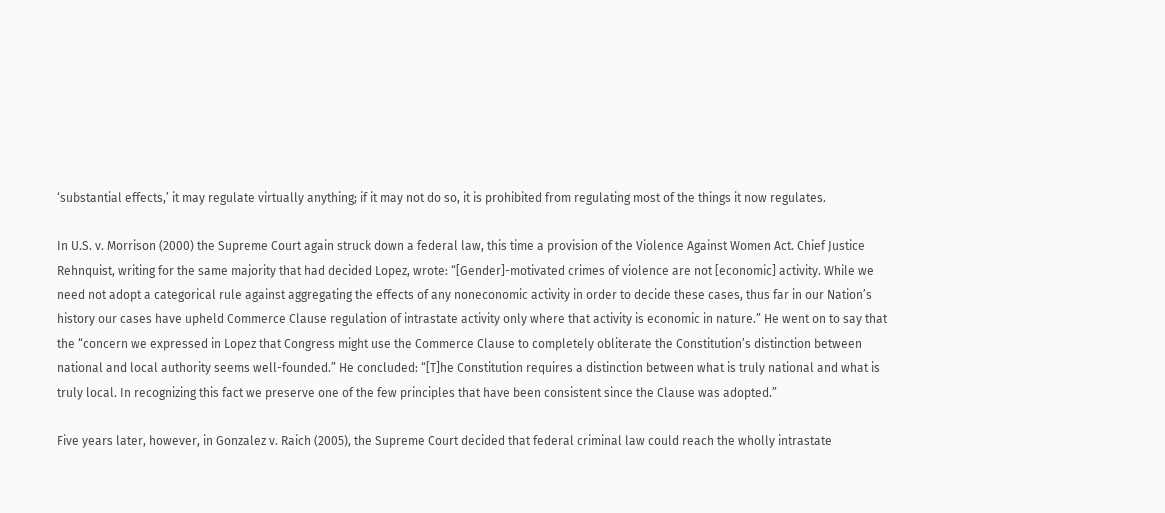‘substantial effects,’ it may regulate virtually anything; if it may not do so, it is prohibited from regulating most of the things it now regulates.

In U.S. v. Morrison (2000) the Supreme Court again struck down a federal law, this time a provision of the Violence Against Women Act. Chief Justice Rehnquist, writing for the same majority that had decided Lopez, wrote: “[Gender]-motivated crimes of violence are not [economic] activity. While we need not adopt a categorical rule against aggregating the effects of any noneconomic activity in order to decide these cases, thus far in our Nation’s history our cases have upheld Commerce Clause regulation of intrastate activity only where that activity is economic in nature.” He went on to say that the “concern we expressed in Lopez that Congress might use the Commerce Clause to completely obliterate the Constitution’s distinction between national and local authority seems well-founded.” He concluded: “[T]he Constitution requires a distinction between what is truly national and what is truly local. In recognizing this fact we preserve one of the few principles that have been consistent since the Clause was adopted.”

Five years later, however, in Gonzalez v. Raich (2005), the Supreme Court decided that federal criminal law could reach the wholly intrastate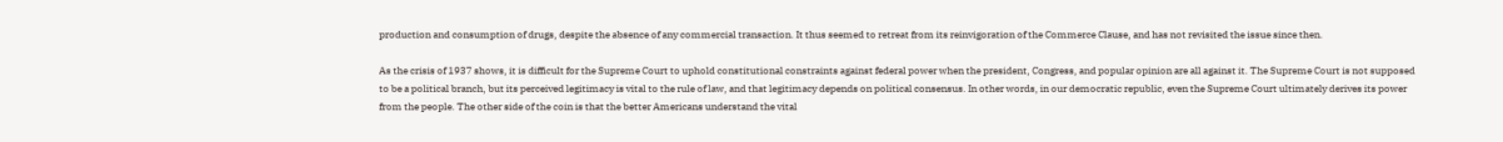production and consumption of drugs, despite the absence of any commercial transaction. It thus seemed to retreat from its reinvigoration of the Commerce Clause, and has not revisited the issue since then.

As the crisis of 1937 shows, it is difficult for the Supreme Court to uphold constitutional constraints against federal power when the president, Congress, and popular opinion are all against it. The Supreme Court is not supposed to be a political branch, but its perceived legitimacy is vital to the rule of law, and that legitimacy depends on political consensus. In other words, in our democratic republic, even the Supreme Court ultimately derives its power from the people. The other side of the coin is that the better Americans understand the vital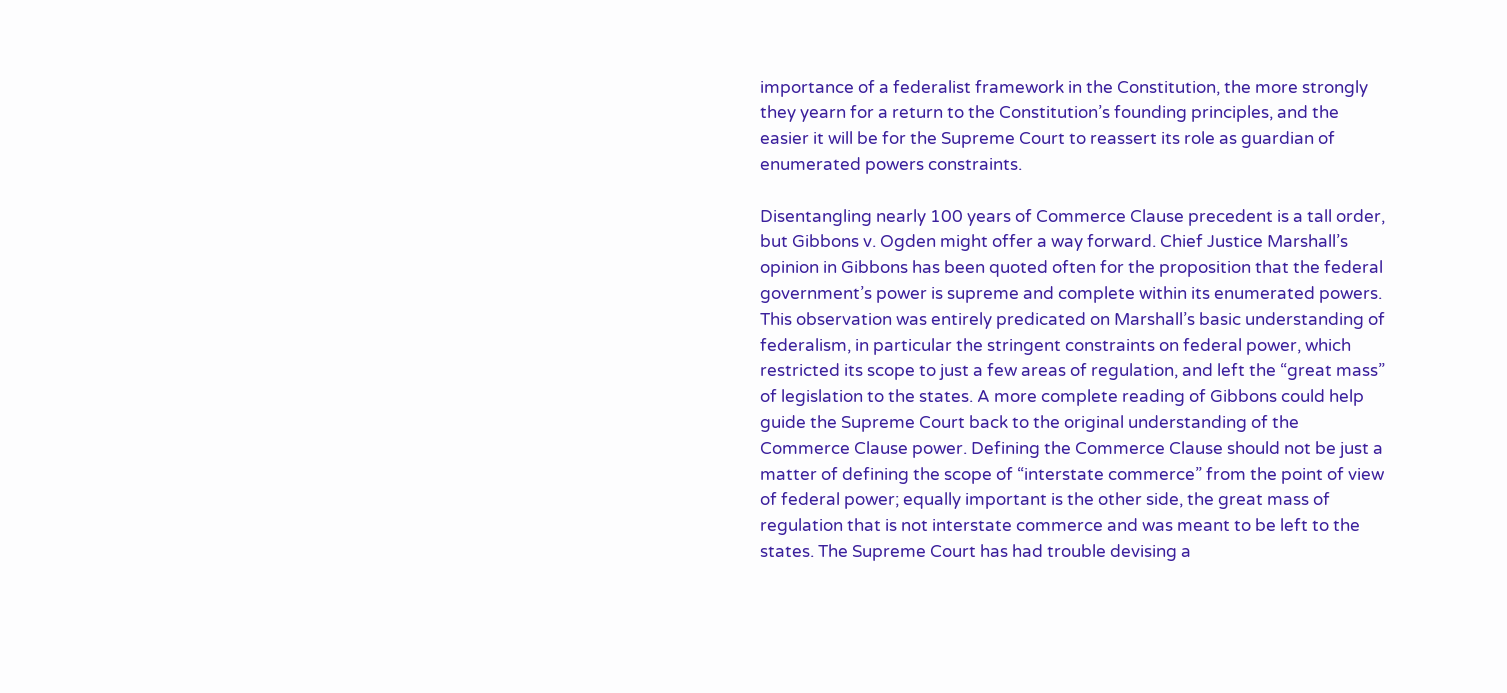importance of a federalist framework in the Constitution, the more strongly they yearn for a return to the Constitution’s founding principles, and the easier it will be for the Supreme Court to reassert its role as guardian of enumerated powers constraints.

Disentangling nearly 100 years of Commerce Clause precedent is a tall order, but Gibbons v. Ogden might offer a way forward. Chief Justice Marshall’s opinion in Gibbons has been quoted often for the proposition that the federal government’s power is supreme and complete within its enumerated powers. This observation was entirely predicated on Marshall’s basic understanding of federalism, in particular the stringent constraints on federal power, which restricted its scope to just a few areas of regulation, and left the “great mass” of legislation to the states. A more complete reading of Gibbons could help guide the Supreme Court back to the original understanding of the Commerce Clause power. Defining the Commerce Clause should not be just a matter of defining the scope of “interstate commerce” from the point of view of federal power; equally important is the other side, the great mass of regulation that is not interstate commerce and was meant to be left to the states. The Supreme Court has had trouble devising a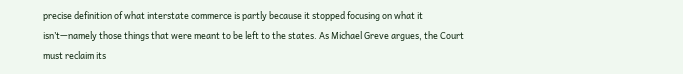precise definition of what interstate commerce is partly because it stopped focusing on what it isn’t—namely those things that were meant to be left to the states. As Michael Greve argues, the Court must reclaim its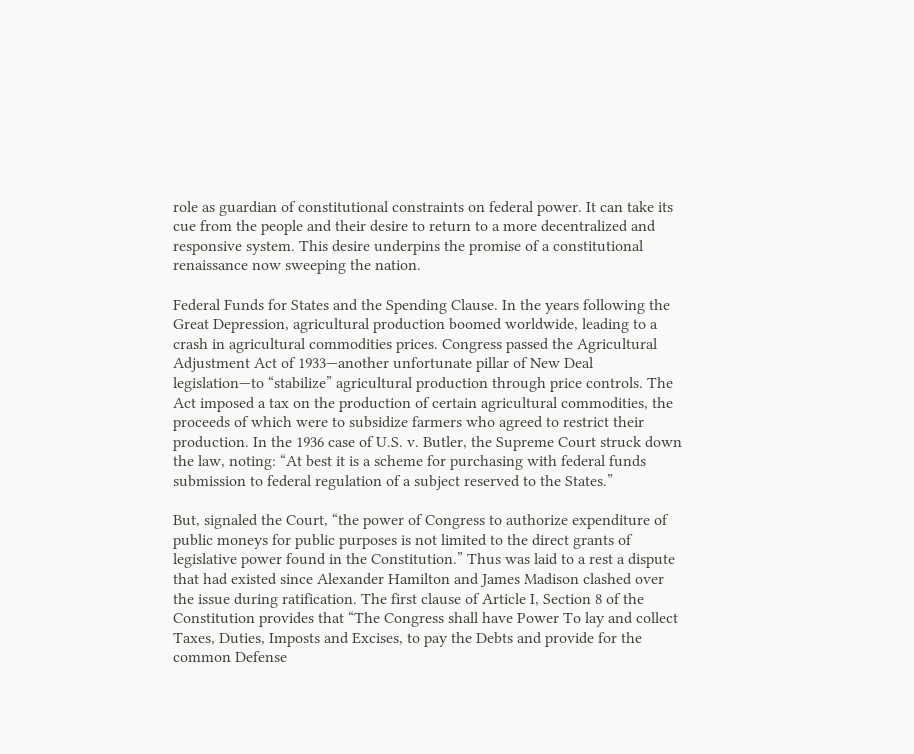role as guardian of constitutional constraints on federal power. It can take its cue from the people and their desire to return to a more decentralized and responsive system. This desire underpins the promise of a constitutional renaissance now sweeping the nation.

Federal Funds for States and the Spending Clause. In the years following the Great Depression, agricultural production boomed worldwide, leading to a crash in agricultural commodities prices. Congress passed the Agricultural Adjustment Act of 1933—another unfortunate pillar of New Deal legislation—to “stabilize” agricultural production through price controls. The Act imposed a tax on the production of certain agricultural commodities, the proceeds of which were to subsidize farmers who agreed to restrict their production. In the 1936 case of U.S. v. Butler, the Supreme Court struck down the law, noting: “At best it is a scheme for purchasing with federal funds submission to federal regulation of a subject reserved to the States.”

But, signaled the Court, “the power of Congress to authorize expenditure of public moneys for public purposes is not limited to the direct grants of legislative power found in the Constitution.” Thus was laid to a rest a dispute that had existed since Alexander Hamilton and James Madison clashed over the issue during ratification. The first clause of Article I, Section 8 of the Constitution provides that “The Congress shall have Power To lay and collect Taxes, Duties, Imposts and Excises, to pay the Debts and provide for the common Defense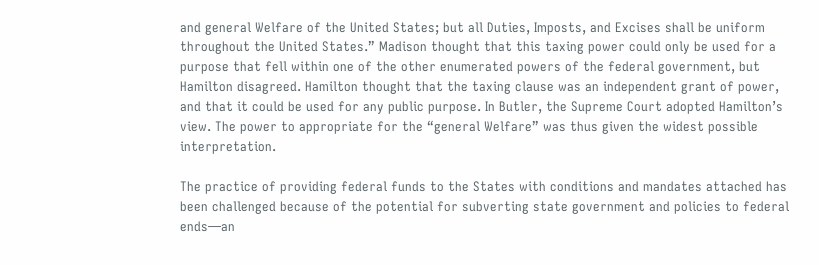and general Welfare of the United States; but all Duties, Imposts, and Excises shall be uniform throughout the United States.” Madison thought that this taxing power could only be used for a purpose that fell within one of the other enumerated powers of the federal government, but Hamilton disagreed. Hamilton thought that the taxing clause was an independent grant of power, and that it could be used for any public purpose. In Butler, the Supreme Court adopted Hamilton’s view. The power to appropriate for the “general Welfare” was thus given the widest possible interpretation.

The practice of providing federal funds to the States with conditions and mandates attached has been challenged because of the potential for subverting state government and policies to federal ends—an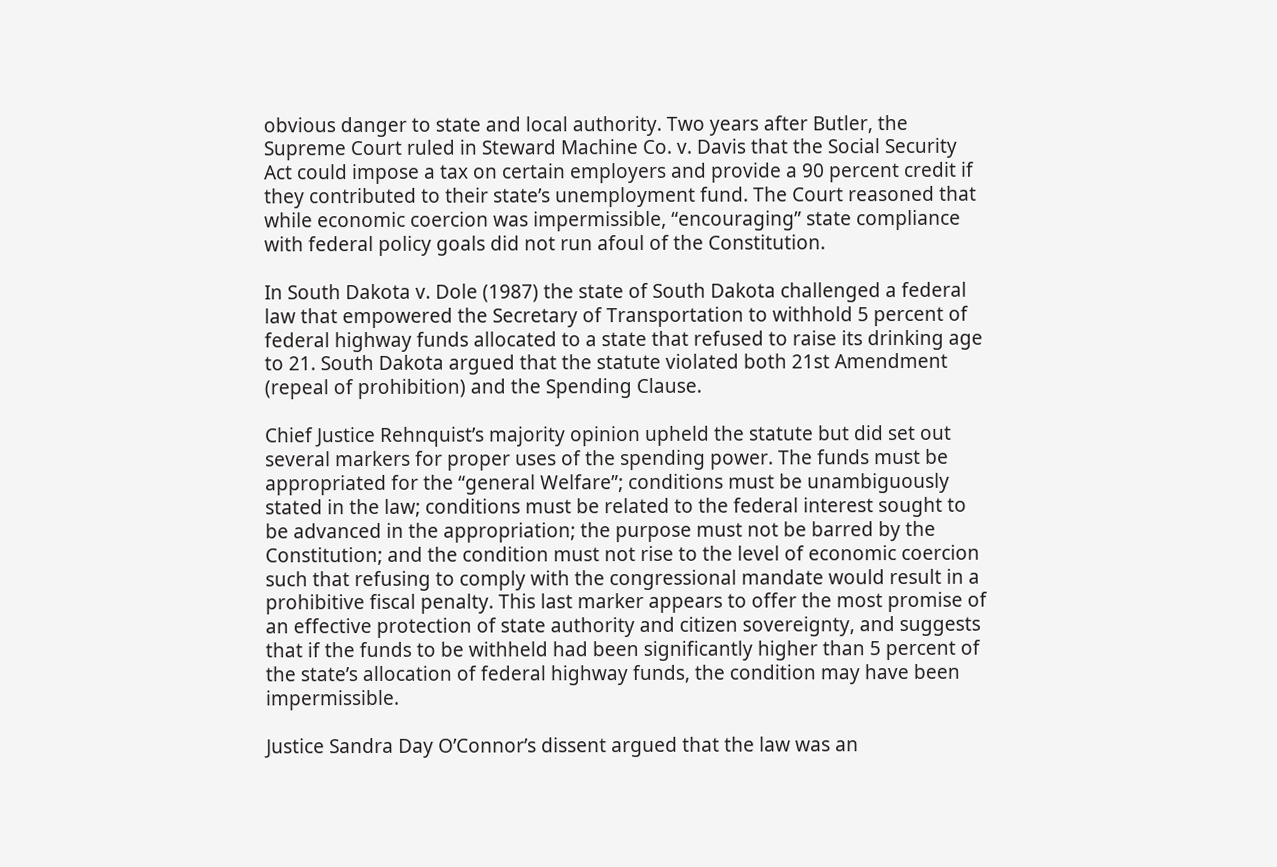obvious danger to state and local authority. Two years after Butler, the Supreme Court ruled in Steward Machine Co. v. Davis that the Social Security Act could impose a tax on certain employers and provide a 90 percent credit if they contributed to their state’s unemployment fund. The Court reasoned that while economic coercion was impermissible, “encouraging” state compliance with federal policy goals did not run afoul of the Constitution.

In South Dakota v. Dole (1987) the state of South Dakota challenged a federal law that empowered the Secretary of Transportation to withhold 5 percent of federal highway funds allocated to a state that refused to raise its drinking age to 21. South Dakota argued that the statute violated both 21st Amendment (repeal of prohibition) and the Spending Clause.

Chief Justice Rehnquist’s majority opinion upheld the statute but did set out several markers for proper uses of the spending power. The funds must be appropriated for the “general Welfare”; conditions must be unambiguously stated in the law; conditions must be related to the federal interest sought to be advanced in the appropriation; the purpose must not be barred by the Constitution; and the condition must not rise to the level of economic coercion such that refusing to comply with the congressional mandate would result in a prohibitive fiscal penalty. This last marker appears to offer the most promise of an effective protection of state authority and citizen sovereignty, and suggests that if the funds to be withheld had been significantly higher than 5 percent of the state’s allocation of federal highway funds, the condition may have been impermissible.

Justice Sandra Day O’Connor’s dissent argued that the law was an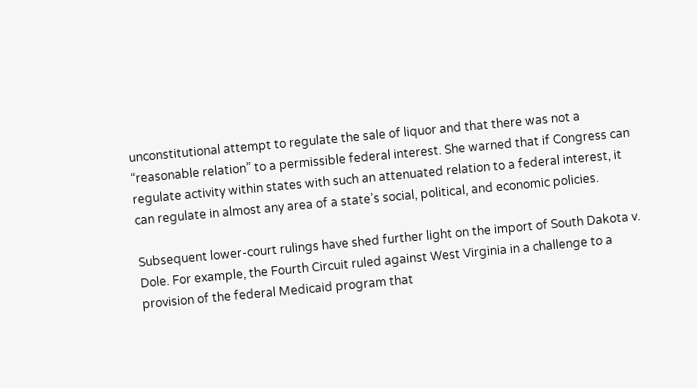unconstitutional attempt to regulate the sale of liquor and that there was not a “reasonable relation” to a permissible federal interest. She warned that if Congress can regulate activity within states with such an attenuated relation to a federal interest, it can regulate in almost any area of a state’s social, political, and economic policies.

Subsequent lower-court rulings have shed further light on the import of South Dakota v. Dole. For example, the Fourth Circuit ruled against West Virginia in a challenge to a provision of the federal Medicaid program that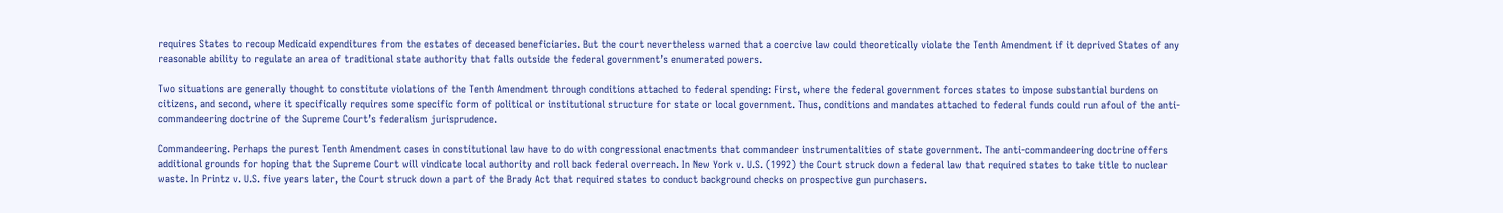requires States to recoup Medicaid expenditures from the estates of deceased beneficiaries. But the court nevertheless warned that a coercive law could theoretically violate the Tenth Amendment if it deprived States of any reasonable ability to regulate an area of traditional state authority that falls outside the federal government’s enumerated powers.

Two situations are generally thought to constitute violations of the Tenth Amendment through conditions attached to federal spending: First, where the federal government forces states to impose substantial burdens on citizens, and second, where it specifically requires some specific form of political or institutional structure for state or local government. Thus, conditions and mandates attached to federal funds could run afoul of the anti-commandeering doctrine of the Supreme Court’s federalism jurisprudence.

Commandeering. Perhaps the purest Tenth Amendment cases in constitutional law have to do with congressional enactments that commandeer instrumentalities of state government. The anti-commandeering doctrine offers additional grounds for hoping that the Supreme Court will vindicate local authority and roll back federal overreach. In New York v. U.S. (1992) the Court struck down a federal law that required states to take title to nuclear waste. In Printz v. U.S. five years later, the Court struck down a part of the Brady Act that required states to conduct background checks on prospective gun purchasers.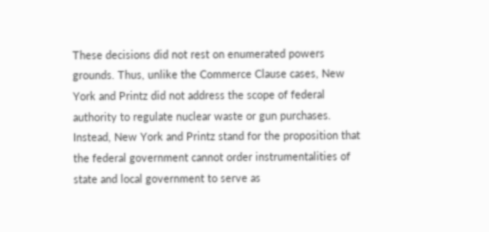These decisions did not rest on enumerated powers grounds. Thus, unlike the Commerce Clause cases, New York and Printz did not address the scope of federal authority to regulate nuclear waste or gun purchases. Instead, New York and Printz stand for the proposition that the federal government cannot order instrumentalities of state and local government to serve as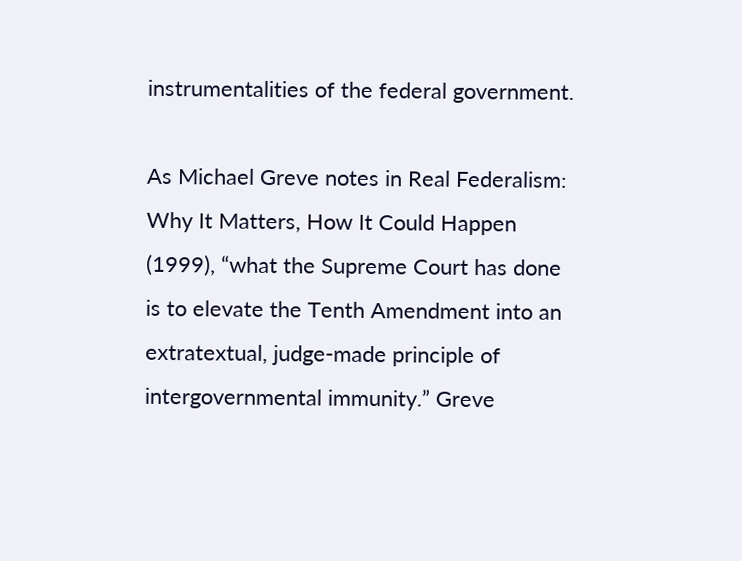instrumentalities of the federal government.

As Michael Greve notes in Real Federalism: Why It Matters, How It Could Happen (1999), “what the Supreme Court has done is to elevate the Tenth Amendment into an extratextual, judge-made principle of intergovernmental immunity.” Greve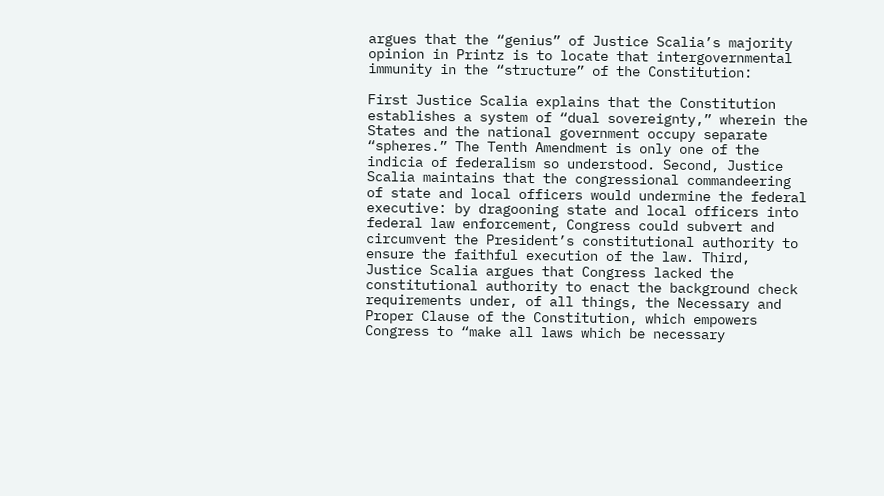argues that the “genius” of Justice Scalia’s majority opinion in Printz is to locate that intergovernmental immunity in the “structure” of the Constitution:

First Justice Scalia explains that the Constitution establishes a system of “dual sovereignty,” wherein the States and the national government occupy separate “spheres.” The Tenth Amendment is only one of the indicia of federalism so understood. Second, Justice Scalia maintains that the congressional commandeering of state and local officers would undermine the federal executive: by dragooning state and local officers into federal law enforcement, Congress could subvert and circumvent the President’s constitutional authority to ensure the faithful execution of the law. Third, Justice Scalia argues that Congress lacked the constitutional authority to enact the background check requirements under, of all things, the Necessary and Proper Clause of the Constitution, which empowers Congress to “make all laws which be necessary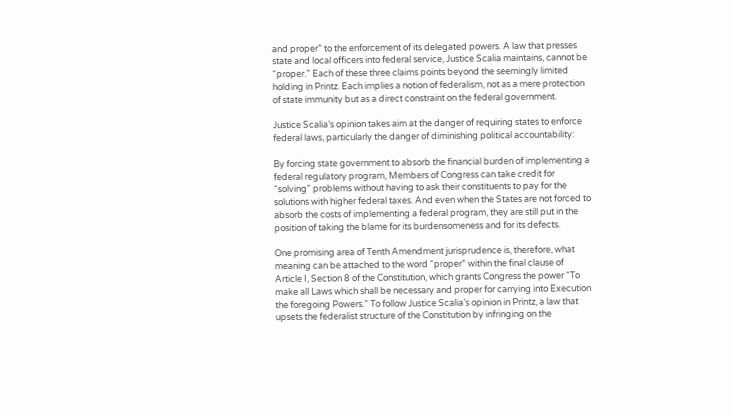and proper” to the enforcement of its delegated powers. A law that presses state and local officers into federal service, Justice Scalia maintains, cannot be “proper.” Each of these three claims points beyond the seemingly limited holding in Printz. Each implies a notion of federalism, not as a mere protection of state immunity but as a direct constraint on the federal government.

Justice Scalia’s opinion takes aim at the danger of requiring states to enforce federal laws, particularly the danger of diminishing political accountability:

By forcing state government to absorb the financial burden of implementing a federal regulatory program, Members of Congress can take credit for “solving” problems without having to ask their constituents to pay for the solutions with higher federal taxes. And even when the States are not forced to absorb the costs of implementing a federal program, they are still put in the position of taking the blame for its burdensomeness and for its defects.

One promising area of Tenth Amendment jurisprudence is, therefore, what meaning can be attached to the word “proper” within the final clause of Article I, Section 8 of the Constitution, which grants Congress the power “To make all Laws which shall be necessary and proper for carrying into Execution the foregoing Powers.” To follow Justice Scalia’s opinion in Printz, a law that upsets the federalist structure of the Constitution by infringing on the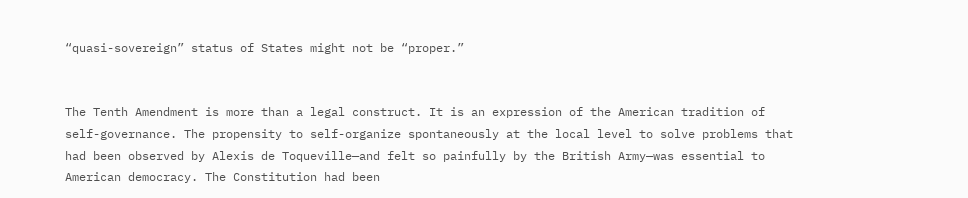“quasi-sovereign” status of States might not be “proper.”


The Tenth Amendment is more than a legal construct. It is an expression of the American tradition of self-governance. The propensity to self-organize spontaneously at the local level to solve problems that had been observed by Alexis de Toqueville—and felt so painfully by the British Army—was essential to American democracy. The Constitution had been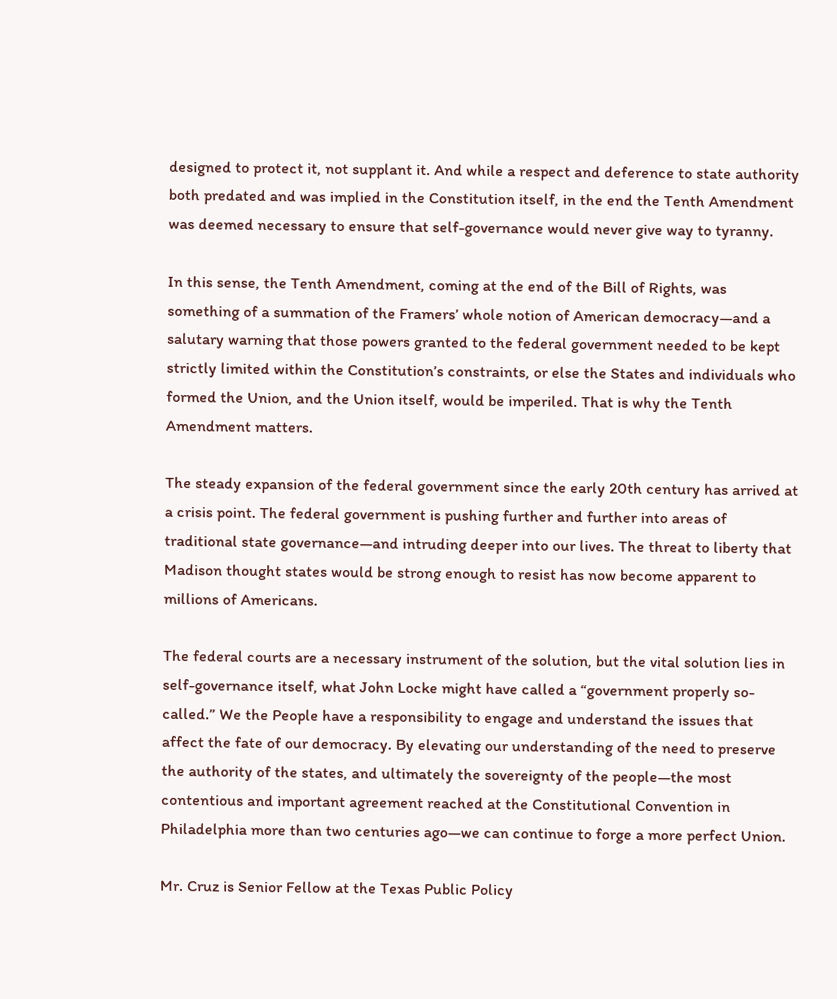designed to protect it, not supplant it. And while a respect and deference to state authority both predated and was implied in the Constitution itself, in the end the Tenth Amendment was deemed necessary to ensure that self-governance would never give way to tyranny.

In this sense, the Tenth Amendment, coming at the end of the Bill of Rights, was something of a summation of the Framers’ whole notion of American democracy—and a salutary warning that those powers granted to the federal government needed to be kept strictly limited within the Constitution’s constraints, or else the States and individuals who formed the Union, and the Union itself, would be imperiled. That is why the Tenth Amendment matters.

The steady expansion of the federal government since the early 20th century has arrived at a crisis point. The federal government is pushing further and further into areas of traditional state governance—and intruding deeper into our lives. The threat to liberty that Madison thought states would be strong enough to resist has now become apparent to millions of Americans.

The federal courts are a necessary instrument of the solution, but the vital solution lies in self-governance itself, what John Locke might have called a “government properly so-called.” We the People have a responsibility to engage and understand the issues that affect the fate of our democracy. By elevating our understanding of the need to preserve the authority of the states, and ultimately the sovereignty of the people—the most contentious and important agreement reached at the Constitutional Convention in Philadelphia more than two centuries ago—we can continue to forge a more perfect Union.

Mr. Cruz is Senior Fellow at the Texas Public Policy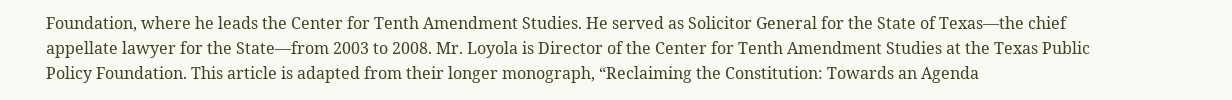Foundation, where he leads the Center for Tenth Amendment Studies. He served as Solicitor General for the State of Texas—the chief appellate lawyer for the State—from 2003 to 2008. Mr. Loyola is Director of the Center for Tenth Amendment Studies at the Texas Public Policy Foundation. This article is adapted from their longer monograph, “Reclaiming the Constitution: Towards an Agenda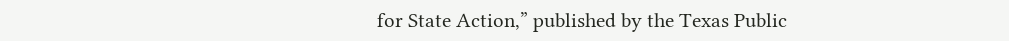for State Action,” published by the Texas Public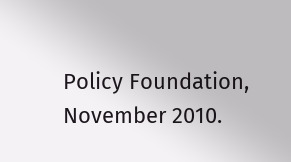Policy Foundation, November 2010.